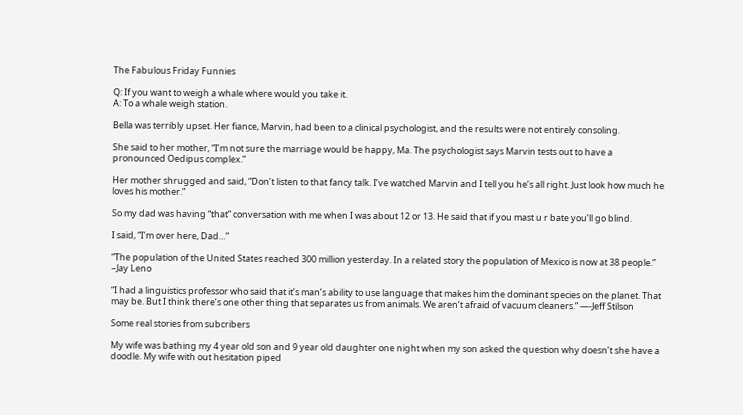The Fabulous Friday Funnies

Q: If you want to weigh a whale where would you take it.
A: To a whale weigh station.

Bella was terribly upset. Her fiance, Marvin, had been to a clinical psychologist, and the results were not entirely consoling.

She said to her mother, “I’m not sure the marriage would be happy, Ma. The psychologist says Marvin tests out to have a pronounced Oedipus complex.”

Her mother shrugged and said, “Don’t listen to that fancy talk. I’ve watched Marvin and I tell you he’s all right. Just look how much he loves his mother.”

So my dad was having “that” conversation with me when I was about 12 or 13. He said that if you mast u r bate you’ll go blind.

I said, “I’m over here, Dad…”

“The population of the United States reached 300 million yesterday. In a related story the population of Mexico is now at 38 people.” –Jay Leno

“I had a linguistics professor who said that it’s man’s ability to use language that makes him the dominant species on the planet. That may be. But I think there’s one other thing that separates us from animals. We aren’t afraid of vacuum cleaners.” —-Jeff Stilson

Some real stories from subcribers

My wife was bathing my 4 year old son and 9 year old daughter one night when my son asked the question why doesn’t she have a doodle. My wife with out hesitation piped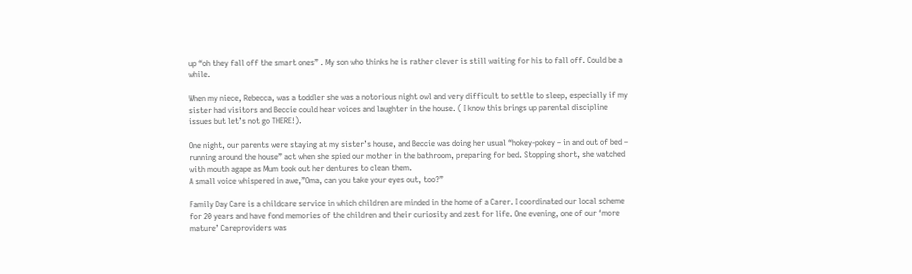up “oh they fall off the smart ones” . My son who thinks he is rather clever is still waiting for his to fall off. Could be a while.

When my niece, Rebecca, was a toddler she was a notorious night owl and very difficult to settle to sleep, especially if my sister had visitors and Beccie could hear voices and laughter in the house. ( I know this brings up parental discipline issues but let’s not go THERE!).

One night, our parents were staying at my sister’s house, and Beccie was doing her usual “hokey-pokey – in and out of bed – running around the house” act when she spied our mother in the bathroom, preparing for bed. Stopping short, she watched with mouth agape as Mum took out her dentures to clean them.
A small voice whispered in awe,”Oma, can you take your eyes out, too?”

Family Day Care is a childcare service in which children are minded in the home of a Carer. I coordinated our local scheme for 20 years and have fond memories of the children and their curiosity and zest for life. One evening, one of our ‘more mature’ Careproviders was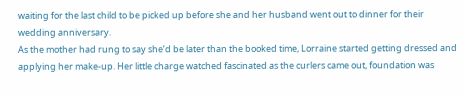waiting for the last child to be picked up before she and her husband went out to dinner for their wedding anniversary.
As the mother had rung to say she’d be later than the booked time, Lorraine started getting dressed and applying her make-up. Her little charge watched fascinated as the curlers came out, foundation was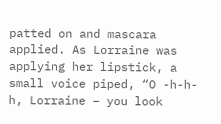patted on and mascara applied. As Lorraine was applying her lipstick, a small voice piped, “O -h-h-h, Lorraine – you look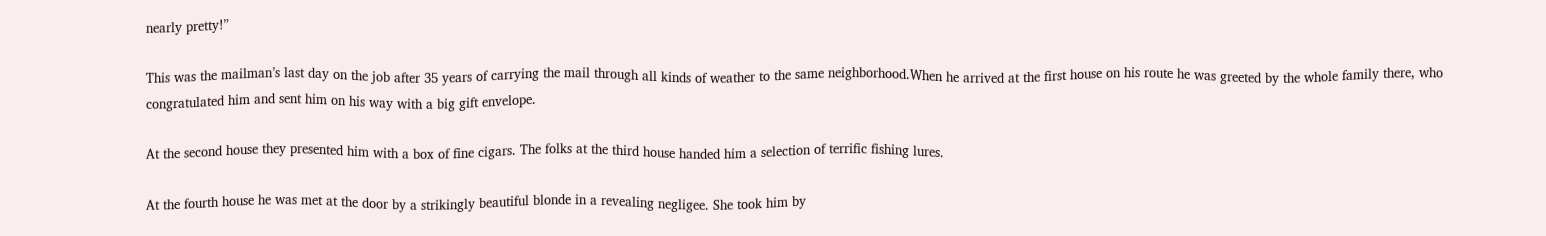nearly pretty!”

This was the mailman’s last day on the job after 35 years of carrying the mail through all kinds of weather to the same neighborhood.When he arrived at the first house on his route he was greeted by the whole family there, who congratulated him and sent him on his way with a big gift envelope.

At the second house they presented him with a box of fine cigars. The folks at the third house handed him a selection of terrific fishing lures.

At the fourth house he was met at the door by a strikingly beautiful blonde in a revealing negligee. She took him by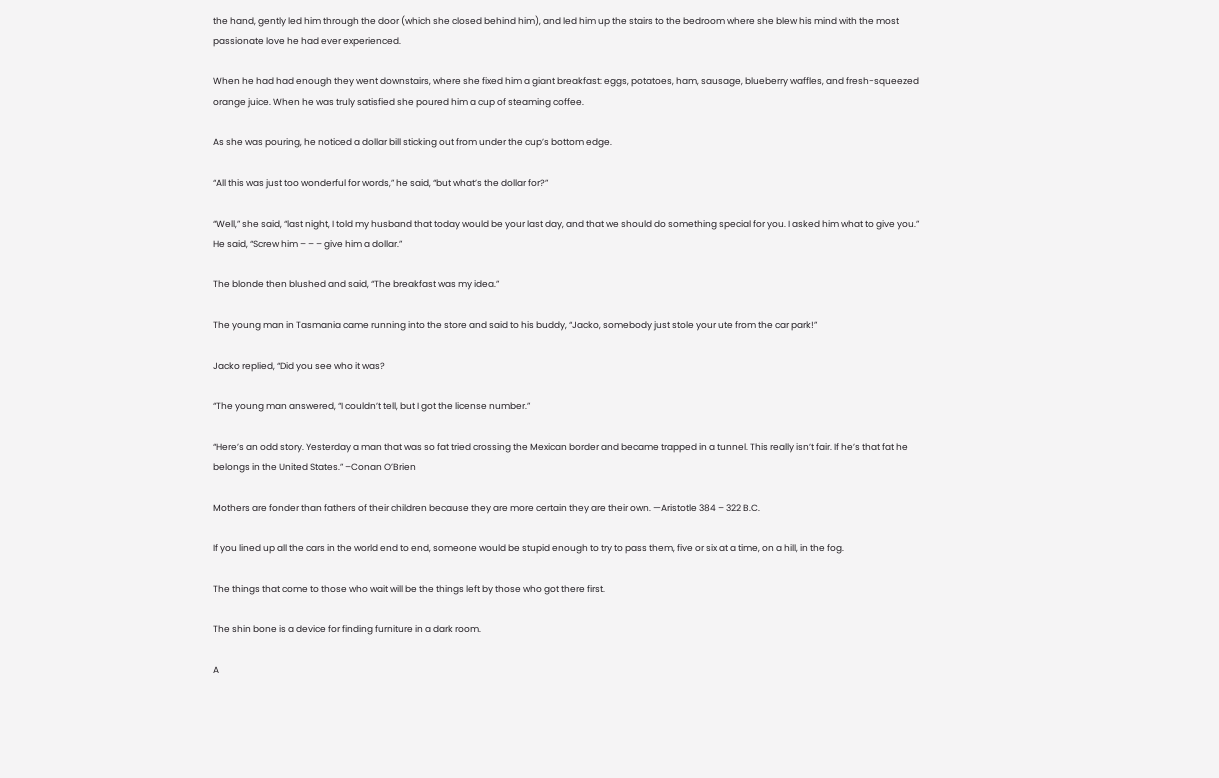the hand, gently led him through the door (which she closed behind him), and led him up the stairs to the bedroom where she blew his mind with the most passionate love he had ever experienced.

When he had had enough they went downstairs, where she fixed him a giant breakfast: eggs, potatoes, ham, sausage, blueberry waffles, and fresh-squeezed orange juice. When he was truly satisfied she poured him a cup of steaming coffee.

As she was pouring, he noticed a dollar bill sticking out from under the cup’s bottom edge.

“All this was just too wonderful for words,” he said, “but what’s the dollar for?”

“Well,” she said, “last night, I told my husband that today would be your last day, and that we should do something special for you. I asked him what to give you.” He said, “Screw him – – – give him a dollar.”

The blonde then blushed and said, “The breakfast was my idea.”

The young man in Tasmania came running into the store and said to his buddy, “Jacko, somebody just stole your ute from the car park!”

Jacko replied, “Did you see who it was?

“The young man answered, “I couldn’t tell, but I got the license number.”

“Here’s an odd story. Yesterday a man that was so fat tried crossing the Mexican border and became trapped in a tunnel. This really isn’t fair. If he’s that fat he belongs in the United States.” –Conan O’Brien

Mothers are fonder than fathers of their children because they are more certain they are their own. —Aristotle 384 – 322 B.C.

If you lined up all the cars in the world end to end, someone would be stupid enough to try to pass them, five or six at a time, on a hill, in the fog.

The things that come to those who wait will be the things left by those who got there first.

The shin bone is a device for finding furniture in a dark room.

A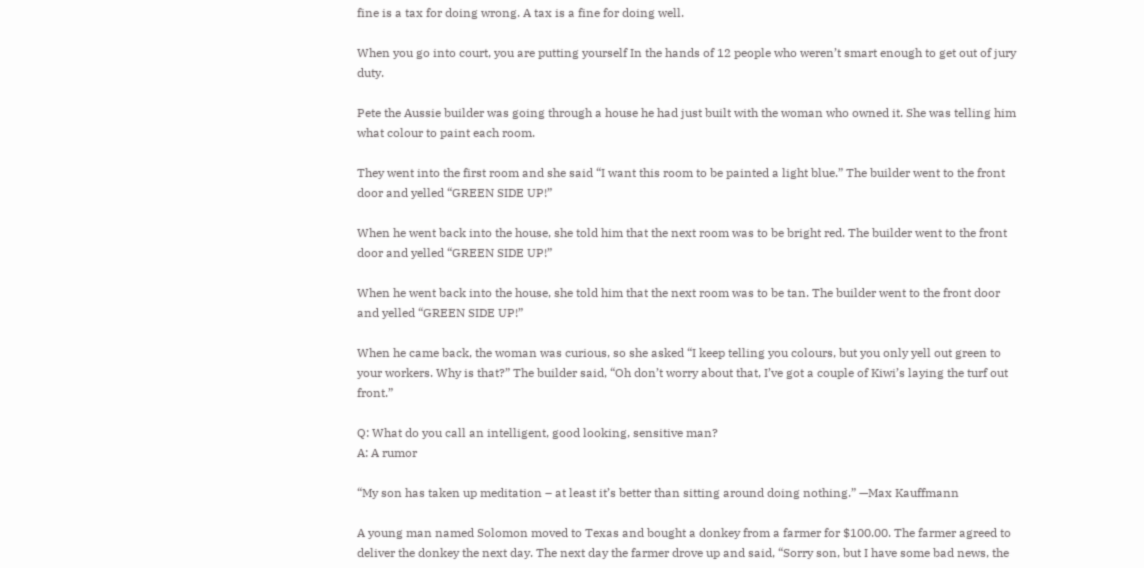fine is a tax for doing wrong. A tax is a fine for doing well.

When you go into court, you are putting yourself In the hands of 12 people who weren’t smart enough to get out of jury duty.

Pete the Aussie builder was going through a house he had just built with the woman who owned it. She was telling him what colour to paint each room.

They went into the first room and she said “I want this room to be painted a light blue.” The builder went to the front door and yelled “GREEN SIDE UP!”

When he went back into the house, she told him that the next room was to be bright red. The builder went to the front door and yelled “GREEN SIDE UP!”

When he went back into the house, she told him that the next room was to be tan. The builder went to the front door and yelled “GREEN SIDE UP!”

When he came back, the woman was curious, so she asked “I keep telling you colours, but you only yell out green to your workers. Why is that?” The builder said, “Oh don’t worry about that, I’ve got a couple of Kiwi’s laying the turf out front.”

Q: What do you call an intelligent, good looking, sensitive man?
A: A rumor

“My son has taken up meditation – at least it’s better than sitting around doing nothing.” —Max Kauffmann

A young man named Solomon moved to Texas and bought a donkey from a farmer for $100.00. The farmer agreed to deliver the donkey the next day. The next day the farmer drove up and said, “Sorry son, but I have some bad news, the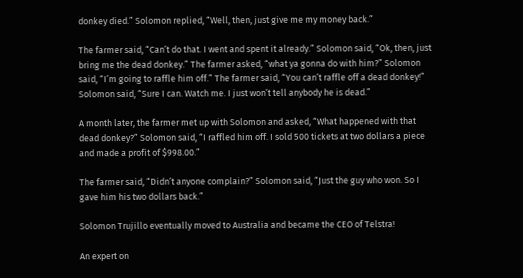donkey died.” Solomon replied, “Well, then, just give me my money back.”

The farmer said, “Can’t do that. I went and spent it already.” Solomon said, “Ok, then, just bring me the dead donkey.” The farmer asked, “what ya gonna do with him?” Solomon said, “I’m going to raffle him off.” The farmer said, “You can’t raffle off a dead donkey!” Solomon said, “Sure I can. Watch me. I just won’t tell anybody he is dead.”

A month later, the farmer met up with Solomon and asked, “What happened with that dead donkey?” Solomon said, “I raffled him off. I sold 500 tickets at two dollars a piece and made a profit of $998.00.”

The farmer said, “Didn’t anyone complain?” Solomon said, “Just the guy who won. So I gave him his two dollars back.”

Solomon Trujillo eventually moved to Australia and became the CEO of Telstra!

An expert on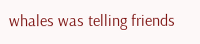whales was telling friends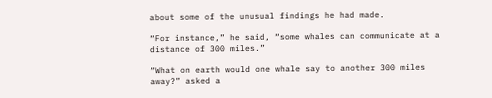about some of the unusual findings he had made.

“For instance,” he said, “some whales can communicate at a distance of 300 miles.”

“What on earth would one whale say to another 300 miles away?” asked a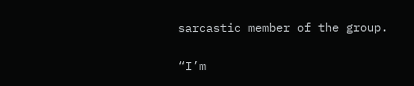sarcastic member of the group.

“I’m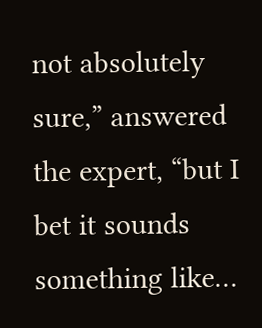not absolutely sure,” answered the expert, “but I bet it sounds something like…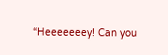“Heeeeeeey! Can you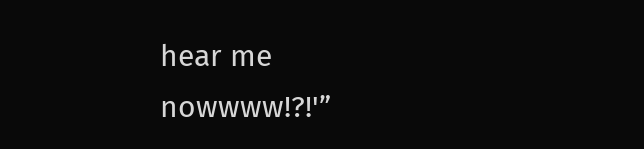hear me nowwww!?!'”